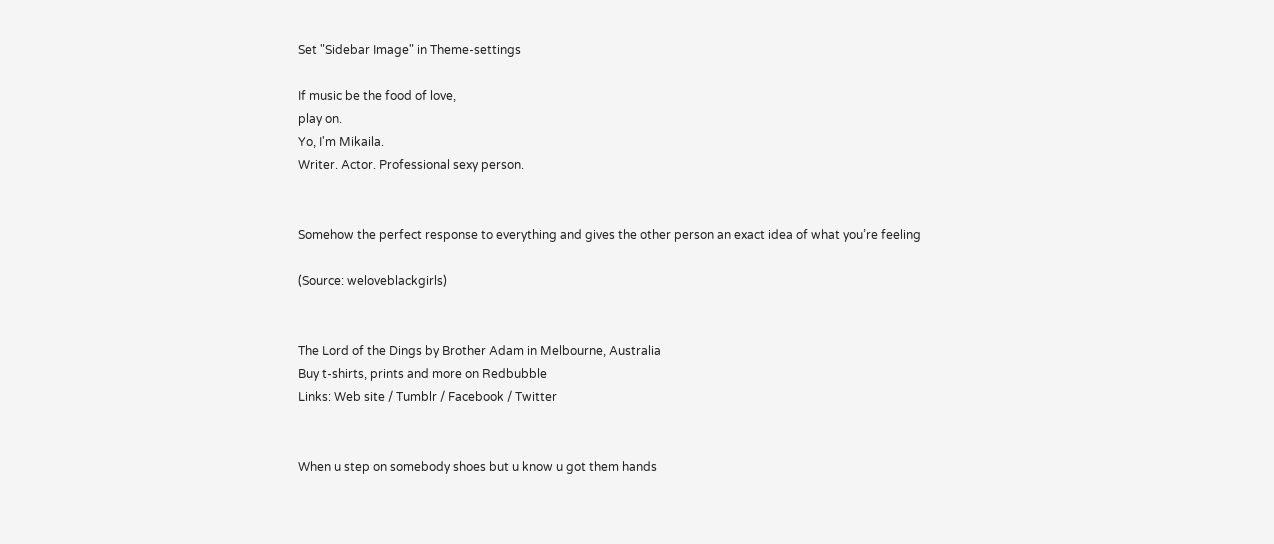Set "Sidebar Image" in Theme-settings

If music be the food of love,
play on.
Yo, I'm Mikaila.
Writer. Actor. Professional sexy person.


Somehow the perfect response to everything and gives the other person an exact idea of what you’re feeling

(Source: weloveblackgirls)


The Lord of the Dings by Brother Adam in Melbourne, Australia
Buy t-shirts, prints and more on Redbubble
Links: Web site / Tumblr / Facebook / Twitter


When u step on somebody shoes but u know u got them hands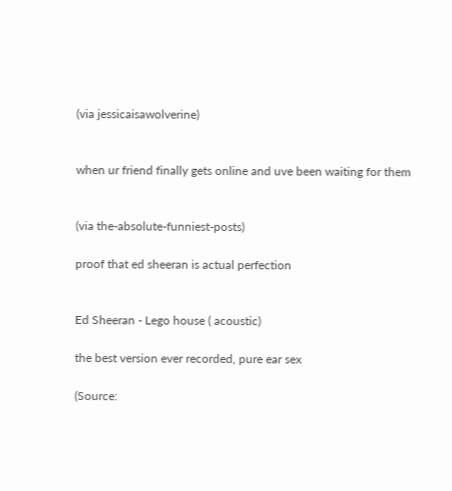(via jessicaisawolverine)


when ur friend finally gets online and uve been waiting for them


(via the-absolute-funniest-posts)

proof that ed sheeran is actual perfection


Ed Sheeran - Lego house ( acoustic)

the best version ever recorded, pure ear sex

(Source: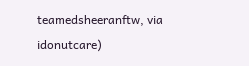teamedsheeranftw, via idonutcare)